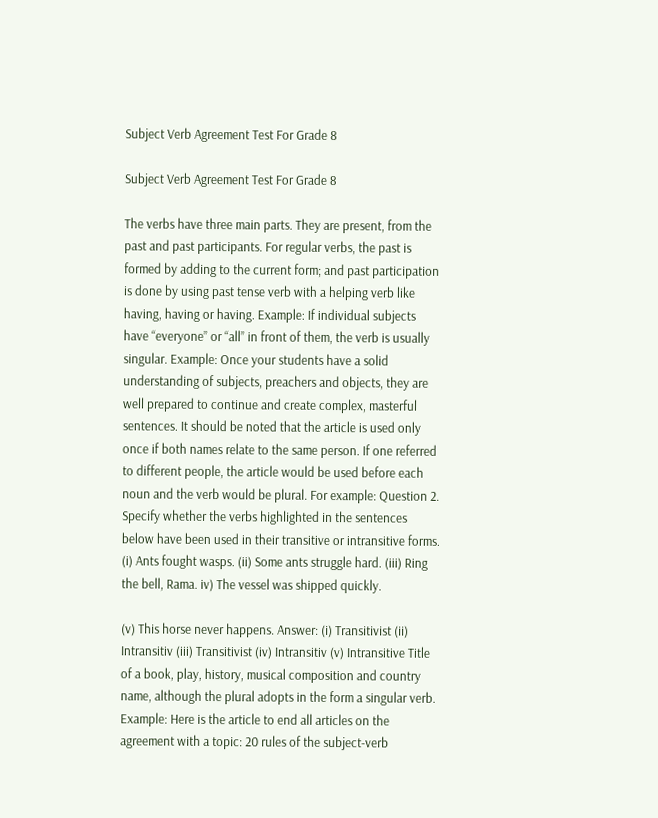Subject Verb Agreement Test For Grade 8

Subject Verb Agreement Test For Grade 8

The verbs have three main parts. They are present, from the past and past participants. For regular verbs, the past is formed by adding to the current form; and past participation is done by using past tense verb with a helping verb like having, having or having. Example: If individual subjects have “everyone” or “all” in front of them, the verb is usually singular. Example: Once your students have a solid understanding of subjects, preachers and objects, they are well prepared to continue and create complex, masterful sentences. It should be noted that the article is used only once if both names relate to the same person. If one referred to different people, the article would be used before each noun and the verb would be plural. For example: Question 2. Specify whether the verbs highlighted in the sentences below have been used in their transitive or intransitive forms. (i) Ants fought wasps. (ii) Some ants struggle hard. (iii) Ring the bell, Rama. iv) The vessel was shipped quickly.

(v) This horse never happens. Answer: (i) Transitivist (ii) Intransitiv (iii) Transitivist (iv) Intransitiv (v) Intransitive Title of a book, play, history, musical composition and country name, although the plural adopts in the form a singular verb. Example: Here is the article to end all articles on the agreement with a topic: 20 rules of the subject-verb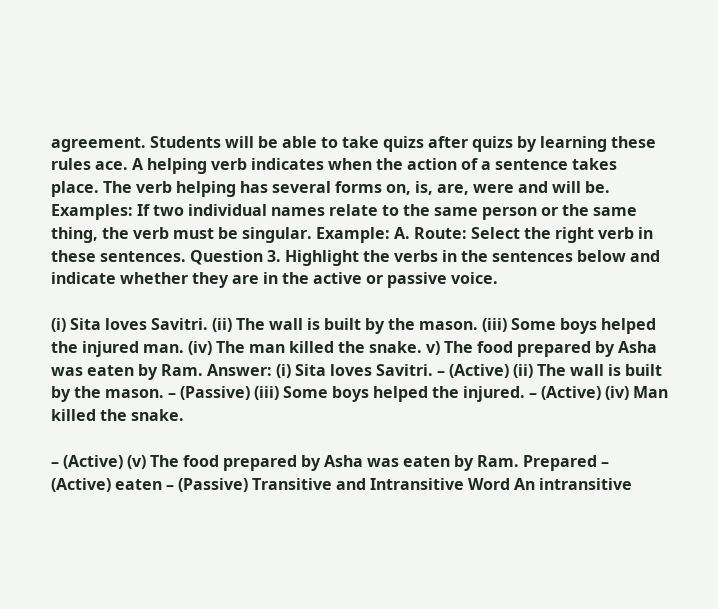agreement. Students will be able to take quizs after quizs by learning these rules ace. A helping verb indicates when the action of a sentence takes place. The verb helping has several forms on, is, are, were and will be. Examples: If two individual names relate to the same person or the same thing, the verb must be singular. Example: A. Route: Select the right verb in these sentences. Question 3. Highlight the verbs in the sentences below and indicate whether they are in the active or passive voice.

(i) Sita loves Savitri. (ii) The wall is built by the mason. (iii) Some boys helped the injured man. (iv) The man killed the snake. v) The food prepared by Asha was eaten by Ram. Answer: (i) Sita loves Savitri. – (Active) (ii) The wall is built by the mason. – (Passive) (iii) Some boys helped the injured. – (Active) (iv) Man killed the snake.

– (Active) (v) The food prepared by Asha was eaten by Ram. Prepared – (Active) eaten – (Passive) Transitive and Intransitive Word An intransitive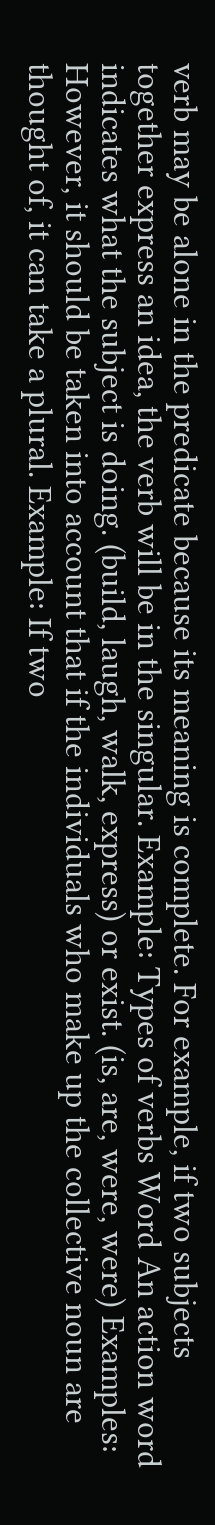verb may be alone in the predicate because its meaning is complete. For example, if two subjects together express an idea, the verb will be in the singular. Example: Types of verbs Word An action word indicates what the subject is doing. (build, laugh, walk, express) or exist. (is, are, were, were) Examples: However, it should be taken into account that if the individuals who make up the collective noun are thought of, it can take a plural. Example: If two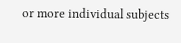or more individual subjects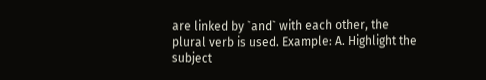are linked by `and` with each other, the plural verb is used. Example: A. Highlight the subject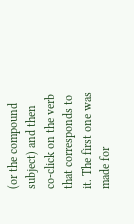(or the compound subject) and then co-click on the verb that corresponds to it. The first one was made for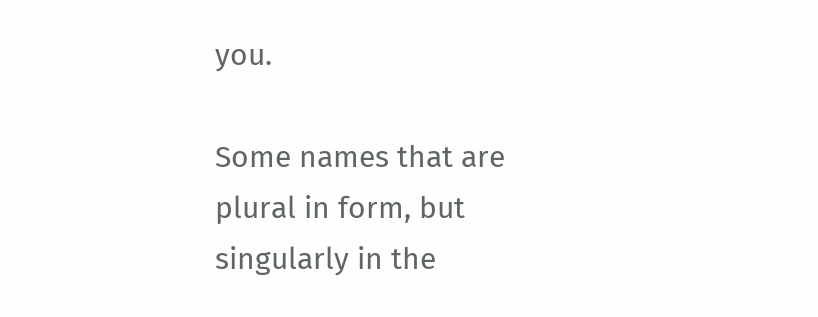you.

Some names that are plural in form, but singularly in the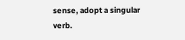sense, adopt a singular verb.